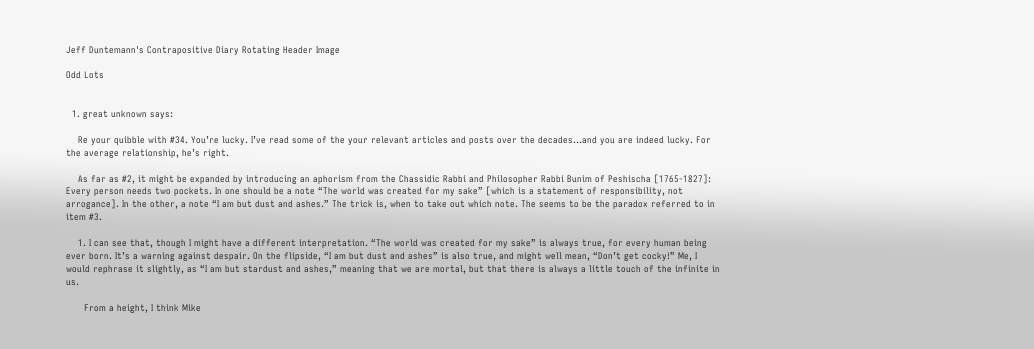Jeff Duntemann's Contrapositive Diary Rotating Header Image

Odd Lots


  1. great unknown says:

    Re your quibble with #34. You’re lucky. I’ve read some of the your relevant articles and posts over the decades…and you are indeed lucky. For the average relationship, he’s right.

    As far as #2, it might be expanded by introducing an aphorism from the Chassidic Rabbi and Philosopher Rabbi Bunim of Peshischa [1765-1827]: Every person needs two pockets. In one should be a note “The world was created for my sake” [which is a statement of responsibility, not arrogance]. In the other, a note “I am but dust and ashes.” The trick is, when to take out which note. The seems to be the paradox referred to in item #3.

    1. I can see that, though I might have a different interpretation. “The world was created for my sake” is always true, for every human being ever born. It’s a warning against despair. On the flipside, “I am but dust and ashes” is also true, and might well mean, “Don’t get cocky!” Me, I would rephrase it slightly, as “I am but stardust and ashes,” meaning that we are mortal, but that there is always a little touch of the infinite in us.

      From a height, I think Mike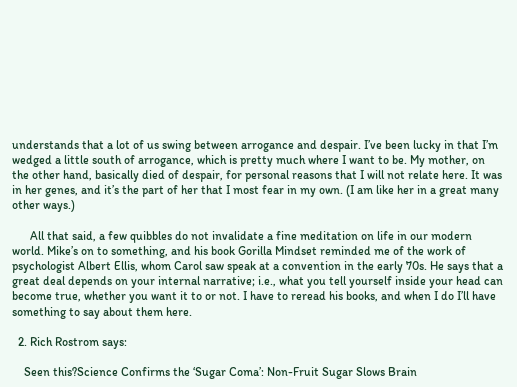understands that a lot of us swing between arrogance and despair. I’ve been lucky in that I’m wedged a little south of arrogance, which is pretty much where I want to be. My mother, on the other hand, basically died of despair, for personal reasons that I will not relate here. It was in her genes, and it’s the part of her that I most fear in my own. (I am like her in a great many other ways.)

      All that said, a few quibbles do not invalidate a fine meditation on life in our modern world. Mike’s on to something, and his book Gorilla Mindset reminded me of the work of psychologist Albert Ellis, whom Carol saw speak at a convention in the early 70s. He says that a great deal depends on your internal narrative; i.e., what you tell yourself inside your head can become true, whether you want it to or not. I have to reread his books, and when I do I’ll have something to say about them here.

  2. Rich Rostrom says:

    Seen this?Science Confirms the ‘Sugar Coma’: Non-Fruit Sugar Slows Brain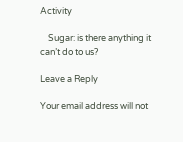Activity

    Sugar: is there anything it can’t do to us?

Leave a Reply

Your email address will not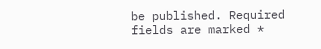be published. Required fields are marked *